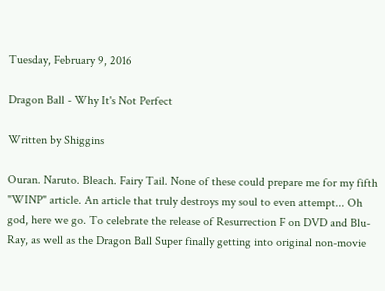Tuesday, February 9, 2016

Dragon Ball - Why It's Not Perfect

Written by Shiggins

Ouran. Naruto. Bleach. Fairy Tail. None of these could prepare me for my fifth "WINP" article. An article that truly destroys my soul to even attempt... Oh god, here we go. To celebrate the release of Resurrection F on DVD and Blu-Ray, as well as the Dragon Ball Super finally getting into original non-movie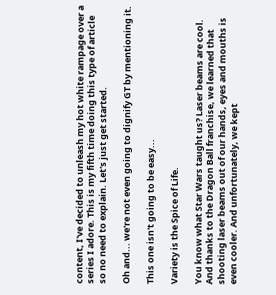content, I've decided to unleash my hot white rampage over a series I adore. This is my fifth time doing this type of article so no need to explain. Let's just get started.

Oh and... we're not even going to dignify GT by mentioning it.

This one isn't going to be easy...

Variety is the Spice of Life.

You know what Star Wars taught us? Laser beams are cool. And thanks to the Dragon Ball franchise, we learned that shooting laser beams out of our hands, eyes and mouths is even cooler. And unfortunately, we kept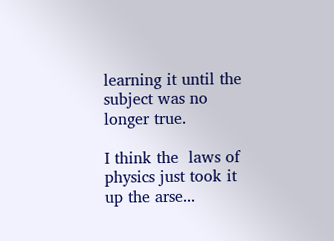learning it until the subject was no longer true.

I think the  laws of physics just took it up the arse...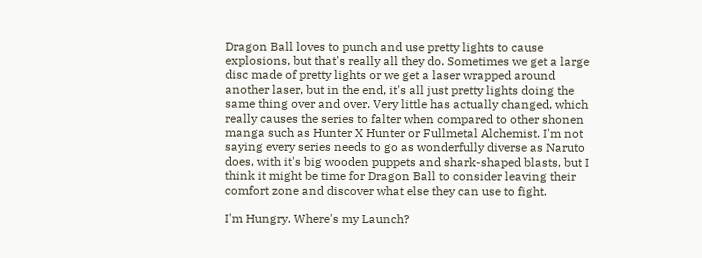Dragon Ball loves to punch and use pretty lights to cause explosions, but that's really all they do. Sometimes we get a large disc made of pretty lights or we get a laser wrapped around another laser, but in the end, it's all just pretty lights doing the same thing over and over. Very little has actually changed, which really causes the series to falter when compared to other shonen manga such as Hunter X Hunter or Fullmetal Alchemist. I'm not saying every series needs to go as wonderfully diverse as Naruto does, with it's big wooden puppets and shark-shaped blasts, but I think it might be time for Dragon Ball to consider leaving their comfort zone and discover what else they can use to fight.

I'm Hungry. Where's my Launch?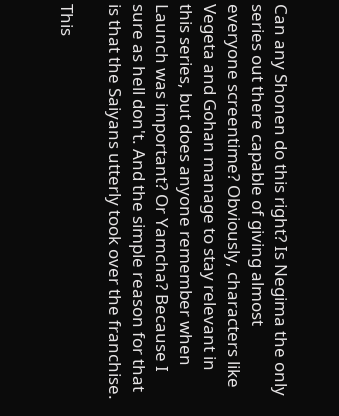Can any Shonen do this right? Is Negima the only series out there capable of giving almost everyone screentime? Obviously, characters like Vegeta and Gohan manage to stay relevant in this series, but does anyone remember when Launch was important? Or Yamcha? Because I sure as hell don't. And the simple reason for that is that the Saiyans utterly took over the franchise.

This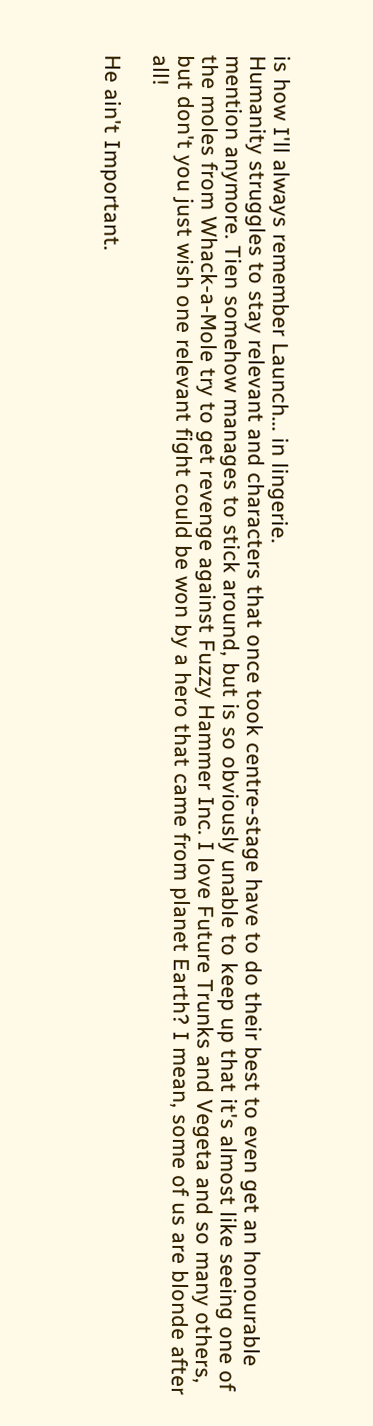is how I'll always remember Launch... in lingerie.
Humanity struggles to stay relevant and characters that once took centre-stage have to do their best to even get an honourable mention anymore. Tien somehow manages to stick around, but is so obviously unable to keep up that it's almost like seeing one of the moles from Whack-a-Mole try to get revenge against Fuzzy Hammer Inc. I love Future Trunks and Vegeta and so many others, but don't you just wish one relevant fight could be won by a hero that came from planet Earth? I mean, some of us are blonde after all!

He ain't Important.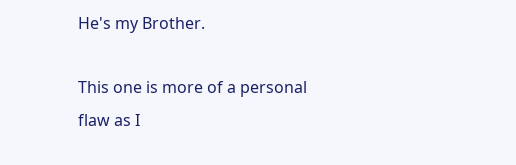He's my Brother.

This one is more of a personal flaw as I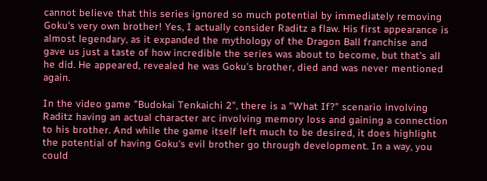cannot believe that this series ignored so much potential by immediately removing Goku's very own brother! Yes, I actually consider Raditz a flaw. His first appearance is almost legendary, as it expanded the mythology of the Dragon Ball franchise and gave us just a taste of how incredible the series was about to become, but that's all he did. He appeared, revealed he was Goku's brother, died and was never mentioned again.

In the video game "Budokai Tenkaichi 2", there is a "What If?" scenario involving Raditz having an actual character arc involving memory loss and gaining a connection to his brother. And while the game itself left much to be desired, it does highlight the potential of having Goku's evil brother go through development. In a way, you could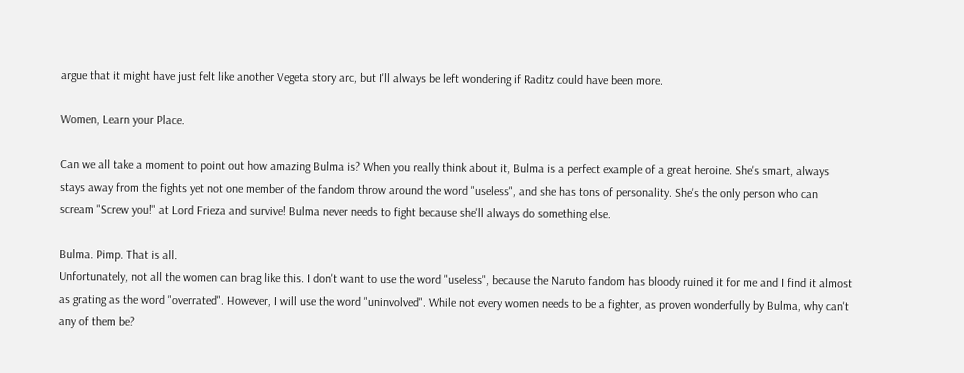argue that it might have just felt like another Vegeta story arc, but I'll always be left wondering if Raditz could have been more.

Women, Learn your Place.

Can we all take a moment to point out how amazing Bulma is? When you really think about it, Bulma is a perfect example of a great heroine. She's smart, always stays away from the fights yet not one member of the fandom throw around the word "useless", and she has tons of personality. She's the only person who can scream "Screw you!" at Lord Frieza and survive! Bulma never needs to fight because she'll always do something else.

Bulma. Pimp. That is all.
Unfortunately, not all the women can brag like this. I don't want to use the word "useless", because the Naruto fandom has bloody ruined it for me and I find it almost as grating as the word "overrated". However, I will use the word "uninvolved". While not every women needs to be a fighter, as proven wonderfully by Bulma, why can't any of them be?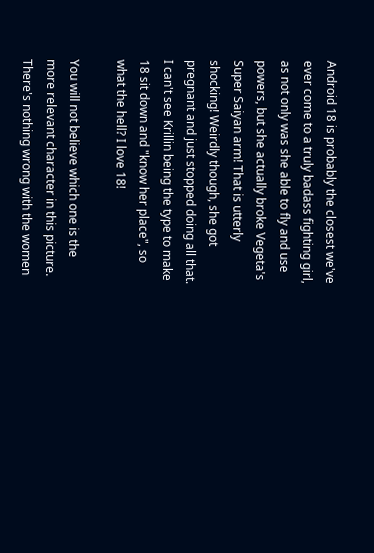Android 18 is probably the closest we've ever come to a truly badass fighting girl, as not only was she able to fly and use powers, but she actually broke Vegeta's Super Saiyan arm! That is utterly shocking! Weirdly though, she got pregnant and just stopped doing all that. I can't see Krillin being the type to make 18 sit down and "know her place", so what the hell? I love 18!

You will not believe which one is the more relevant character in this picture.
There's nothing wrong with the women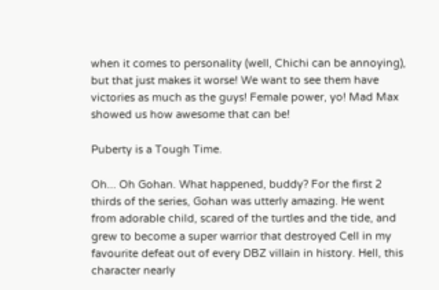when it comes to personality (well, Chichi can be annoying), but that just makes it worse! We want to see them have victories as much as the guys! Female power, yo! Mad Max showed us how awesome that can be!

Puberty is a Tough Time.

Oh... Oh Gohan. What happened, buddy? For the first 2 thirds of the series, Gohan was utterly amazing. He went from adorable child, scared of the turtles and the tide, and grew to become a super warrior that destroyed Cell in my favourite defeat out of every DBZ villain in history. Hell, this character nearly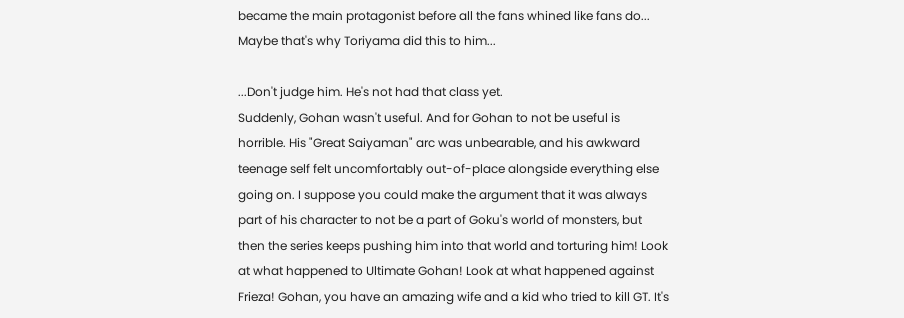became the main protagonist before all the fans whined like fans do... Maybe that's why Toriyama did this to him...

...Don't judge him. He's not had that class yet.
Suddenly, Gohan wasn't useful. And for Gohan to not be useful is horrible. His "Great Saiyaman" arc was unbearable, and his awkward teenage self felt uncomfortably out-of-place alongside everything else going on. I suppose you could make the argument that it was always part of his character to not be a part of Goku's world of monsters, but then the series keeps pushing him into that world and torturing him! Look at what happened to Ultimate Gohan! Look at what happened against Frieza! Gohan, you have an amazing wife and a kid who tried to kill GT. It's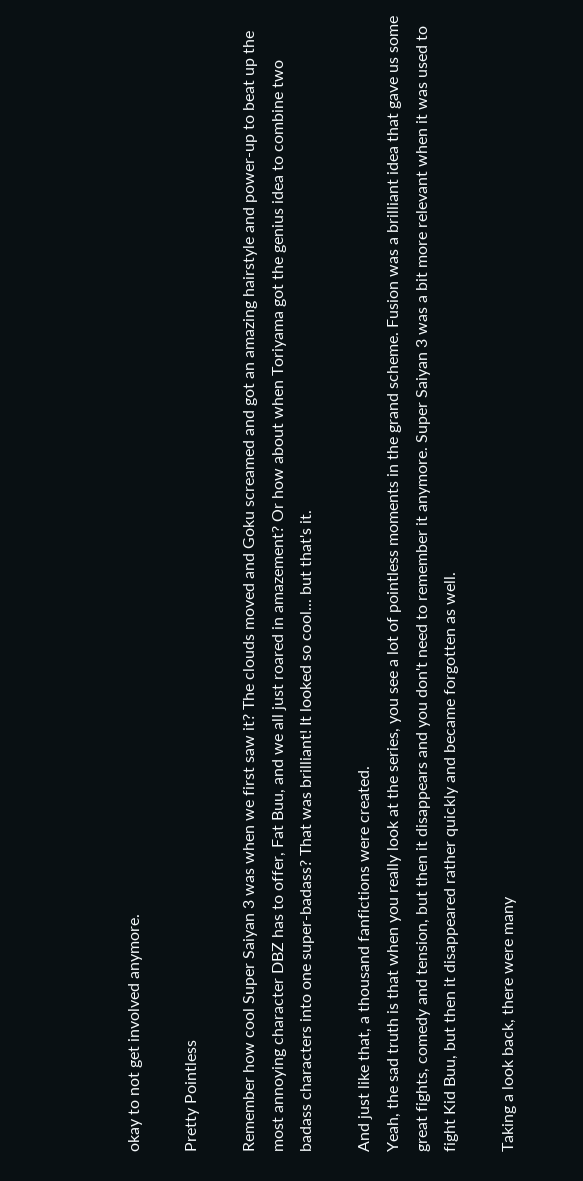okay to not get involved anymore.

Pretty Pointless

Remember how cool Super Saiyan 3 was when we first saw it? The clouds moved and Goku screamed and got an amazing hairstyle and power-up to beat up the most annoying character DBZ has to offer, Fat Buu, and we all just roared in amazement? Or how about when Toriyama got the genius idea to combine two badass characters into one super-badass? That was brilliant! It looked so cool... but that's it.

And just like that, a thousand fanfictions were created.
Yeah, the sad truth is that when you really look at the series, you see a lot of pointless moments in the grand scheme. Fusion was a brilliant idea that gave us some great fights, comedy and tension, but then it disappears and you don't need to remember it anymore. Super Saiyan 3 was a bit more relevant when it was used to fight Kid Buu, but then it disappeared rather quickly and became forgotten as well.

Taking a look back, there were many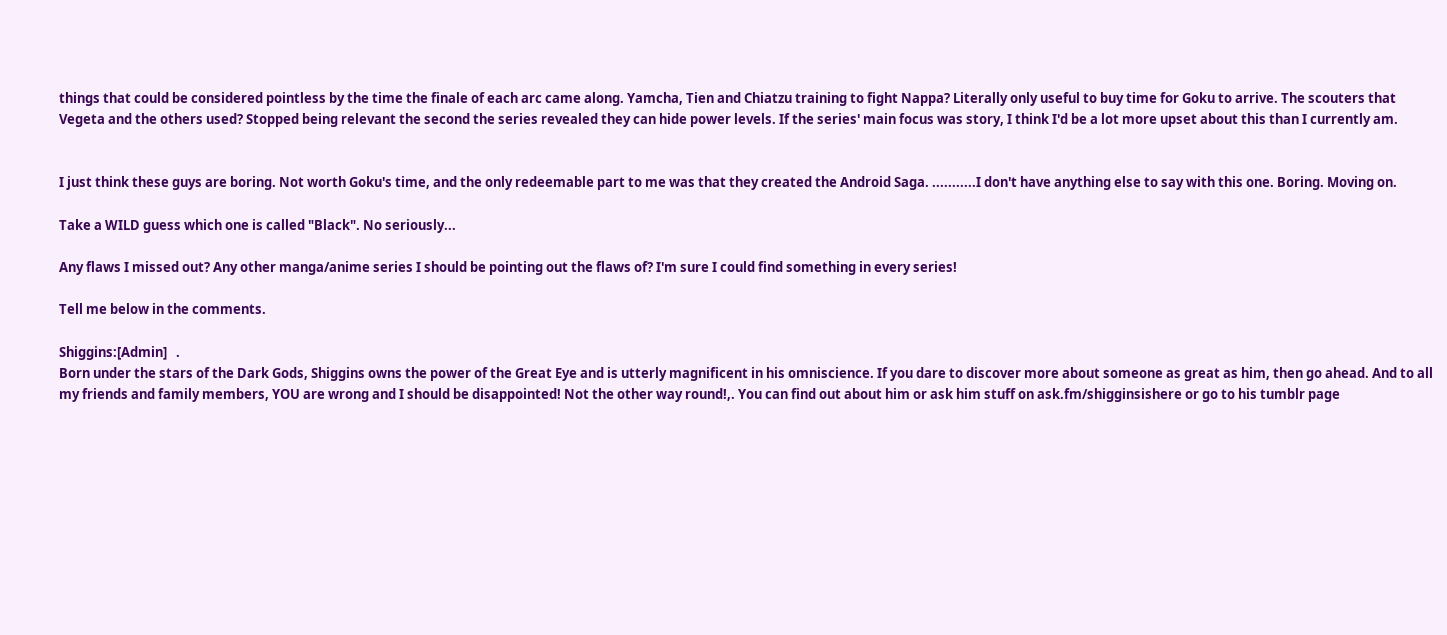things that could be considered pointless by the time the finale of each arc came along. Yamcha, Tien and Chiatzu training to fight Nappa? Literally only useful to buy time for Goku to arrive. The scouters that Vegeta and the others used? Stopped being relevant the second the series revealed they can hide power levels. If the series' main focus was story, I think I'd be a lot more upset about this than I currently am.


I just think these guys are boring. Not worth Goku's time, and the only redeemable part to me was that they created the Android Saga. ...........I don't have anything else to say with this one. Boring. Moving on.

Take a WILD guess which one is called "Black". No seriously...

Any flaws I missed out? Any other manga/anime series I should be pointing out the flaws of? I'm sure I could find something in every series!

Tell me below in the comments.

Shiggins:[Admin]   .
Born under the stars of the Dark Gods, Shiggins owns the power of the Great Eye and is utterly magnificent in his omniscience. If you dare to discover more about someone as great as him, then go ahead. And to all my friends and family members, YOU are wrong and I should be disappointed! Not the other way round!,. You can find out about him or ask him stuff on ask.fm/shigginsishere or go to his tumblr page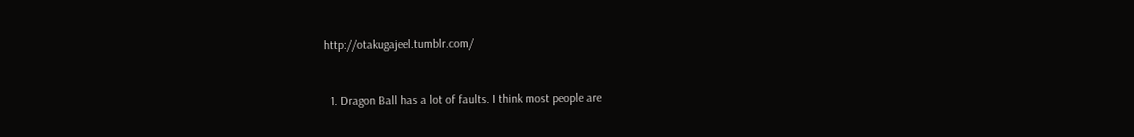http://otakugajeel.tumblr.com/


  1. Dragon Ball has a lot of faults. I think most people are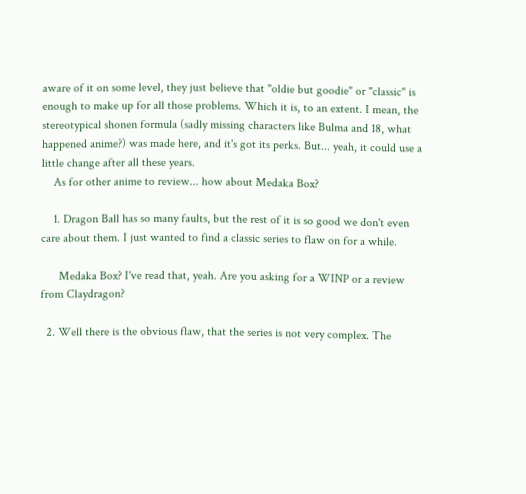aware of it on some level, they just believe that "oldie but goodie" or "classic" is enough to make up for all those problems. Which it is, to an extent. I mean, the stereotypical shonen formula (sadly missing characters like Bulma and 18, what happened anime?) was made here, and it's got its perks. But... yeah, it could use a little change after all these years.
    As for other anime to review... how about Medaka Box?

    1. Dragon Ball has so many faults, but the rest of it is so good we don't even care about them. I just wanted to find a classic series to flaw on for a while.

      Medaka Box? I've read that, yeah. Are you asking for a WINP or a review from Claydragon?

  2. Well there is the obvious flaw, that the series is not very complex. The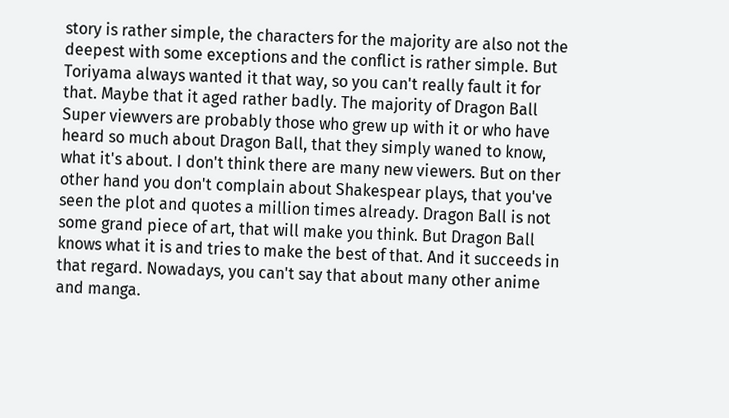story is rather simple, the characters for the majority are also not the deepest with some exceptions and the conflict is rather simple. But Toriyama always wanted it that way, so you can't really fault it for that. Maybe that it aged rather badly. The majority of Dragon Ball Super viewvers are probably those who grew up with it or who have heard so much about Dragon Ball, that they simply waned to know, what it's about. I don't think there are many new viewers. But on ther other hand you don't complain about Shakespear plays, that you've seen the plot and quotes a million times already. Dragon Ball is not some grand piece of art, that will make you think. But Dragon Ball knows what it is and tries to make the best of that. And it succeeds in that regard. Nowadays, you can't say that about many other anime and manga.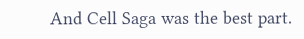And Cell Saga was the best part.